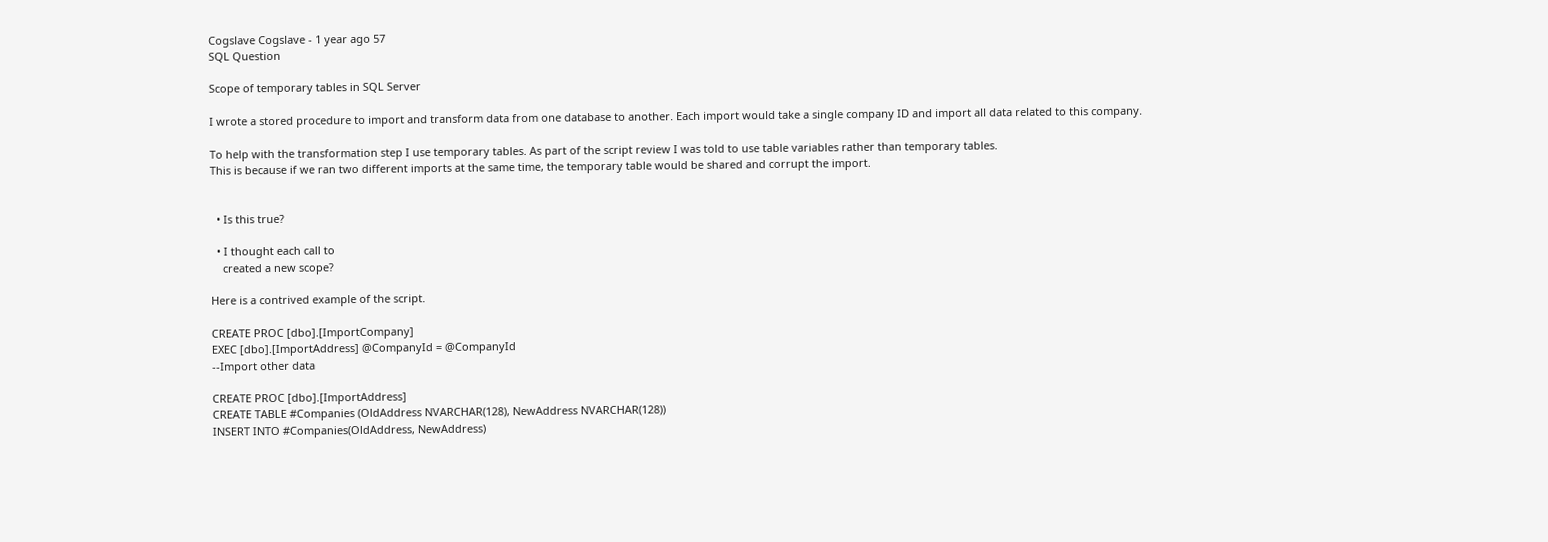Cogslave Cogslave - 1 year ago 57
SQL Question

Scope of temporary tables in SQL Server

I wrote a stored procedure to import and transform data from one database to another. Each import would take a single company ID and import all data related to this company.

To help with the transformation step I use temporary tables. As part of the script review I was told to use table variables rather than temporary tables.
This is because if we ran two different imports at the same time, the temporary table would be shared and corrupt the import.


  • Is this true?

  • I thought each call to
    created a new scope?

Here is a contrived example of the script.

CREATE PROC [dbo].[ImportCompany]
EXEC [dbo].[ImportAddress] @CompanyId = @CompanyId
--Import other data

CREATE PROC [dbo].[ImportAddress]
CREATE TABLE #Companies (OldAddress NVARCHAR(128), NewAddress NVARCHAR(128))
INSERT INTO #Companies(OldAddress, NewAddress)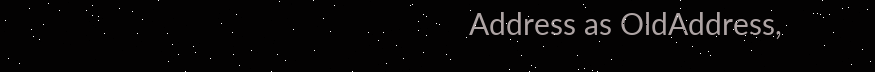Address as OldAddress,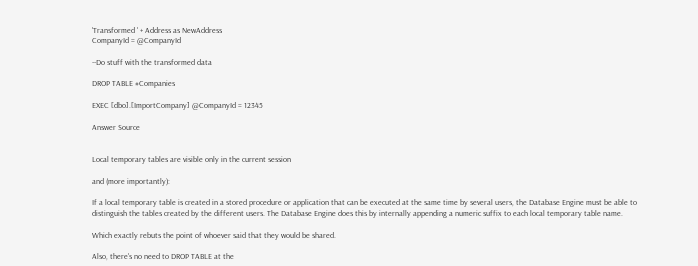'Transformed ' + Address as NewAddress
CompanyId = @CompanyId

--Do stuff with the transformed data

DROP TABLE #Companies

EXEC [dbo].[ImportCompany] @CompanyId = 12345

Answer Source


Local temporary tables are visible only in the current session

and (more importantly):

If a local temporary table is created in a stored procedure or application that can be executed at the same time by several users, the Database Engine must be able to distinguish the tables created by the different users. The Database Engine does this by internally appending a numeric suffix to each local temporary table name.

Which exactly rebuts the point of whoever said that they would be shared.

Also, there's no need to DROP TABLE at the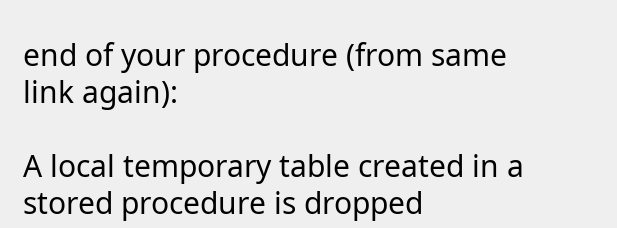end of your procedure (from same link again):

A local temporary table created in a stored procedure is dropped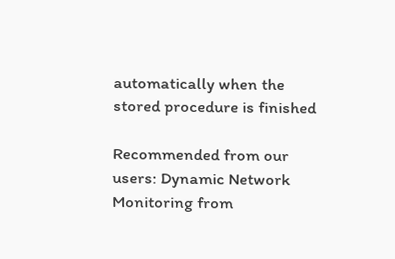automatically when the stored procedure is finished

Recommended from our users: Dynamic Network Monitoring from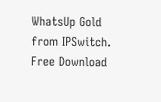WhatsUp Gold from IPSwitch. Free Download